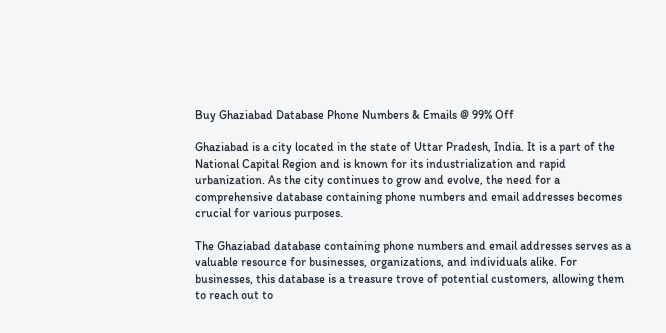Buy Ghaziabad Database Phone Numbers & Emails @ 99% Off

Ghaziabad is a city located in the state of Uttar Pradesh, India. It is a part of the National Capital Region and is known for its industrialization and rapid urbanization. As the city continues to grow and evolve, the need for a comprehensive database containing phone numbers and email addresses becomes crucial for various purposes.

The Ghaziabad database containing phone numbers and email addresses serves as a valuable resource for businesses, organizations, and individuals alike. For businesses, this database is a treasure trove of potential customers, allowing them to reach out to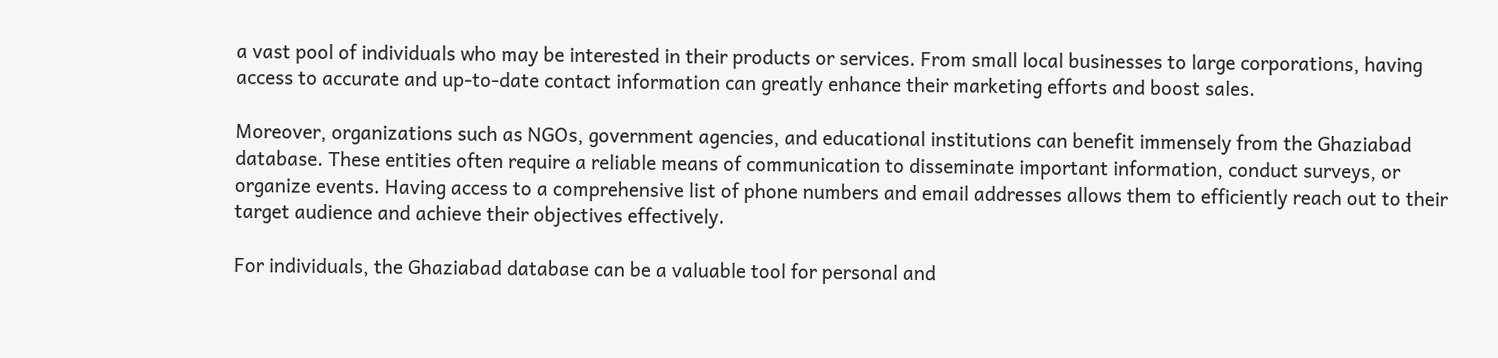a vast pool of individuals who may be interested in their products or services. From small local businesses to large corporations, having access to accurate and up-to-date contact information can greatly enhance their marketing efforts and boost sales.

Moreover, organizations such as NGOs, government agencies, and educational institutions can benefit immensely from the Ghaziabad database. These entities often require a reliable means of communication to disseminate important information, conduct surveys, or organize events. Having access to a comprehensive list of phone numbers and email addresses allows them to efficiently reach out to their target audience and achieve their objectives effectively.

For individuals, the Ghaziabad database can be a valuable tool for personal and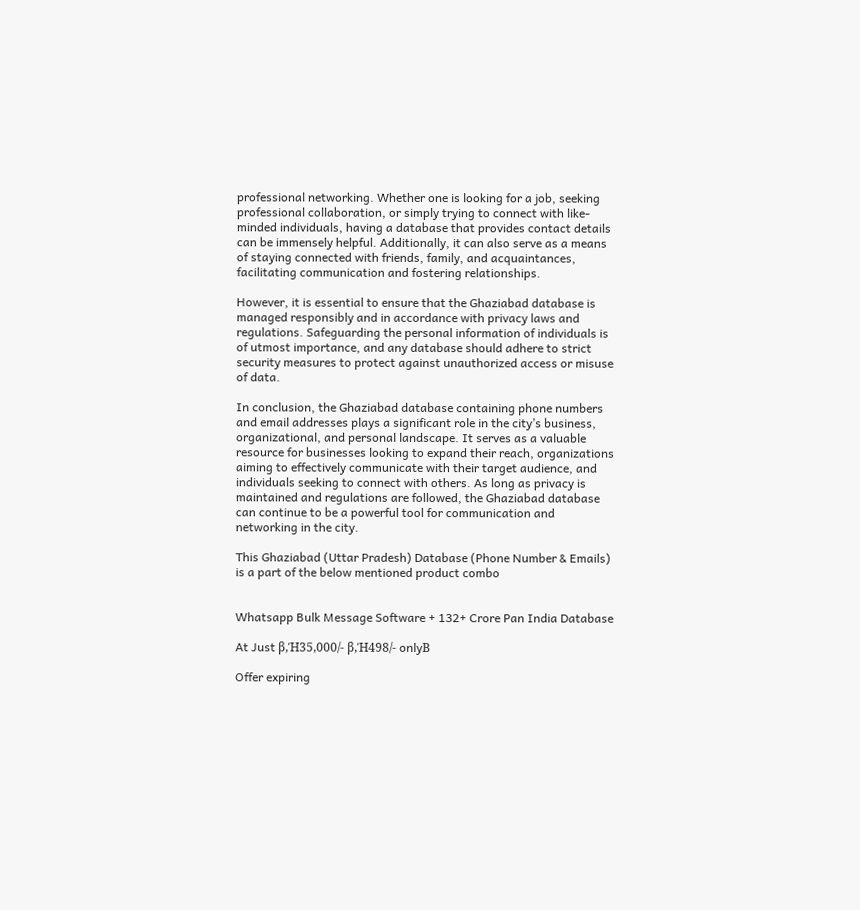professional networking. Whether one is looking for a job, seeking professional collaboration, or simply trying to connect with like-minded individuals, having a database that provides contact details can be immensely helpful. Additionally, it can also serve as a means of staying connected with friends, family, and acquaintances, facilitating communication and fostering relationships.

However, it is essential to ensure that the Ghaziabad database is managed responsibly and in accordance with privacy laws and regulations. Safeguarding the personal information of individuals is of utmost importance, and any database should adhere to strict security measures to protect against unauthorized access or misuse of data.

In conclusion, the Ghaziabad database containing phone numbers and email addresses plays a significant role in the city’s business, organizational, and personal landscape. It serves as a valuable resource for businesses looking to expand their reach, organizations aiming to effectively communicate with their target audience, and individuals seeking to connect with others. As long as privacy is maintained and regulations are followed, the Ghaziabad database can continue to be a powerful tool for communication and networking in the city.

This Ghaziabad (Uttar Pradesh) Database (Phone Number & Emails) is a part of the below mentioned product combo


Whatsapp Bulk Message Software + 132+ Crore Pan India Database

At Just β‚Ή35,000/- β‚Ή498/- onlyΒ

Offer expiring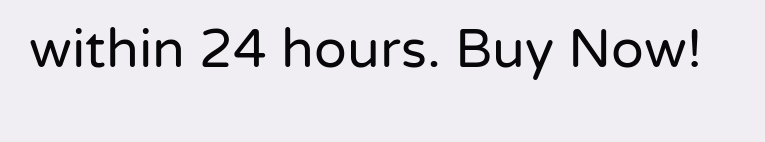within 24 hours. Buy Now!